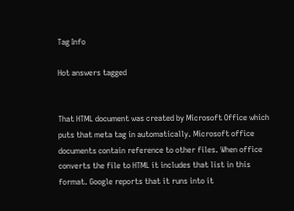Tag Info

Hot answers tagged


That HTML document was created by Microsoft Office which puts that meta tag in automatically. Microsoft office documents contain reference to other files. When office converts the file to HTML it includes that list in this format. Google reports that it runs into it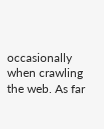occasionally when crawling the web. As far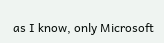as I know, only Microsoft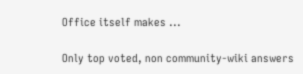Office itself makes ...

Only top voted, non community-wiki answers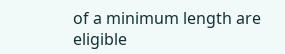of a minimum length are eligible